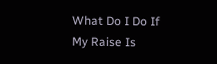What Do I Do If My Raise Is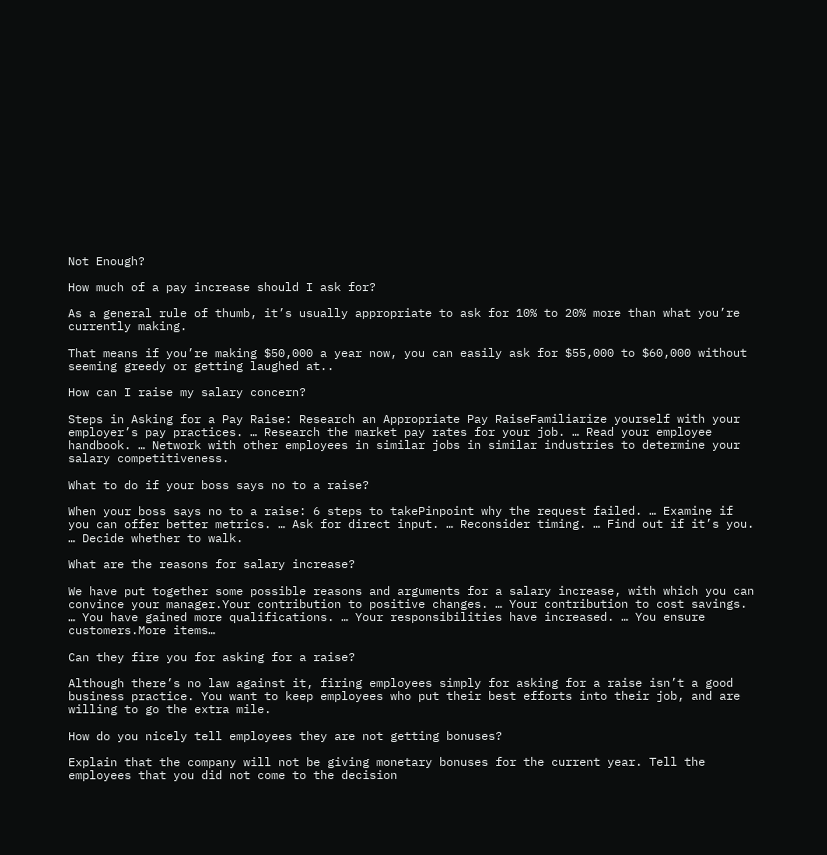Not Enough?

How much of a pay increase should I ask for?

As a general rule of thumb, it’s usually appropriate to ask for 10% to 20% more than what you’re currently making.

That means if you’re making $50,000 a year now, you can easily ask for $55,000 to $60,000 without seeming greedy or getting laughed at..

How can I raise my salary concern?

Steps in Asking for a Pay Raise: Research an Appropriate Pay RaiseFamiliarize yourself with your employer’s pay practices. … Research the market pay rates for your job. … Read your employee handbook. … Network with other employees in similar jobs in similar industries to determine your salary competitiveness.

What to do if your boss says no to a raise?

When your boss says no to a raise: 6 steps to takePinpoint why the request failed. … Examine if you can offer better metrics. … Ask for direct input. … Reconsider timing. … Find out if it’s you. … Decide whether to walk.

What are the reasons for salary increase?

We have put together some possible reasons and arguments for a salary increase, with which you can convince your manager.Your contribution to positive changes. … Your contribution to cost savings. … You have gained more qualifications. … Your responsibilities have increased. … You ensure customers.More items…

Can they fire you for asking for a raise?

Although there’s no law against it, firing employees simply for asking for a raise isn’t a good business practice. You want to keep employees who put their best efforts into their job, and are willing to go the extra mile.

How do you nicely tell employees they are not getting bonuses?

Explain that the company will not be giving monetary bonuses for the current year. Tell the employees that you did not come to the decision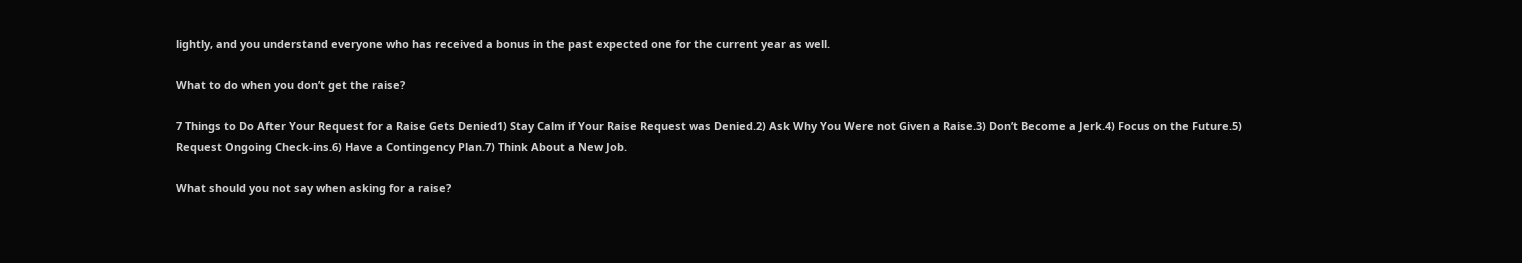lightly, and you understand everyone who has received a bonus in the past expected one for the current year as well.

What to do when you don’t get the raise?

7 Things to Do After Your Request for a Raise Gets Denied1) Stay Calm if Your Raise Request was Denied.2) Ask Why You Were not Given a Raise.3) Don’t Become a Jerk.4) Focus on the Future.5) Request Ongoing Check-ins.6) Have a Contingency Plan.7) Think About a New Job.

What should you not say when asking for a raise?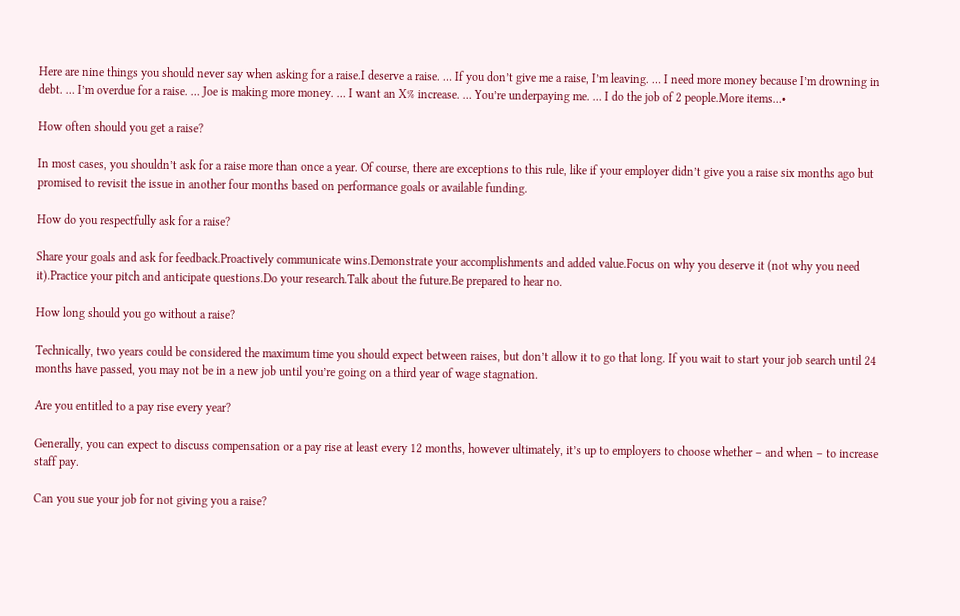Here are nine things you should never say when asking for a raise.I deserve a raise. … If you don’t give me a raise, I’m leaving. … I need more money because I’m drowning in debt. … I’m overdue for a raise. … Joe is making more money. … I want an X% increase. … You’re underpaying me. … I do the job of 2 people.More items…•

How often should you get a raise?

In most cases, you shouldn’t ask for a raise more than once a year. Of course, there are exceptions to this rule, like if your employer didn’t give you a raise six months ago but promised to revisit the issue in another four months based on performance goals or available funding.

How do you respectfully ask for a raise?

Share your goals and ask for feedback.Proactively communicate wins.Demonstrate your accomplishments and added value.Focus on why you deserve it (not why you need it).Practice your pitch and anticipate questions.Do your research.Talk about the future.Be prepared to hear no.

How long should you go without a raise?

Technically, two years could be considered the maximum time you should expect between raises, but don’t allow it to go that long. If you wait to start your job search until 24 months have passed, you may not be in a new job until you’re going on a third year of wage stagnation.

Are you entitled to a pay rise every year?

Generally, you can expect to discuss compensation or a pay rise at least every 12 months, however ultimately, it’s up to employers to choose whether – and when – to increase staff pay.

Can you sue your job for not giving you a raise?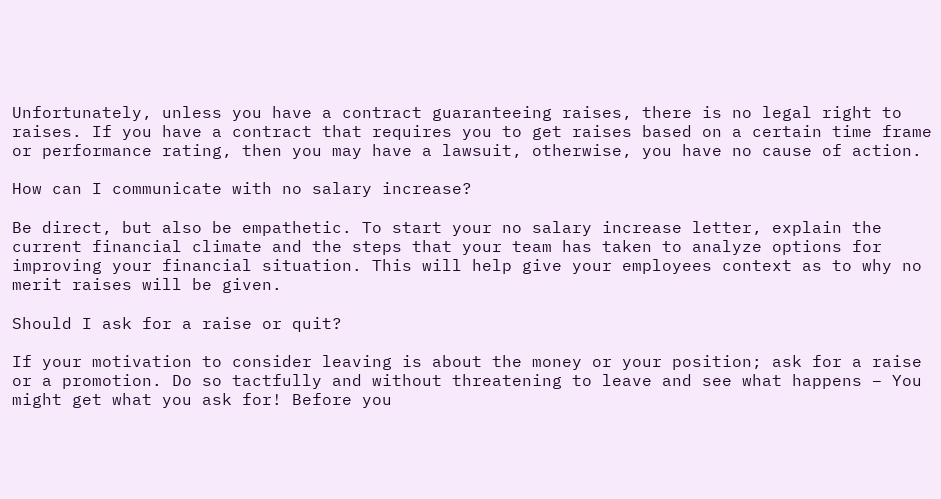Unfortunately, unless you have a contract guaranteeing raises, there is no legal right to raises. If you have a contract that requires you to get raises based on a certain time frame or performance rating, then you may have a lawsuit, otherwise, you have no cause of action.

How can I communicate with no salary increase?

Be direct, but also be empathetic. To start your no salary increase letter, explain the current financial climate and the steps that your team has taken to analyze options for improving your financial situation. This will help give your employees context as to why no merit raises will be given.

Should I ask for a raise or quit?

If your motivation to consider leaving is about the money or your position; ask for a raise or a promotion. Do so tactfully and without threatening to leave and see what happens – You might get what you ask for! Before you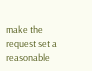make the request set a reasonable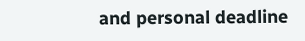and personal deadline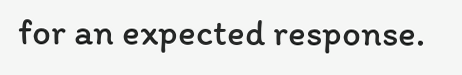for an expected response.